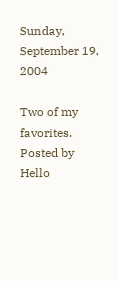Sunday, September 19, 2004

Two of my favorites. Posted by Hello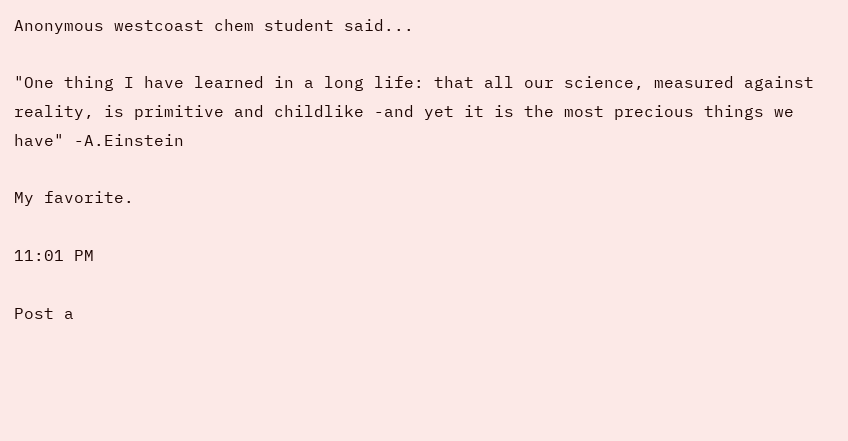Anonymous westcoast chem student said...

"One thing I have learned in a long life: that all our science, measured against reality, is primitive and childlike -and yet it is the most precious things we have" -A.Einstein

My favorite.

11:01 PM

Post a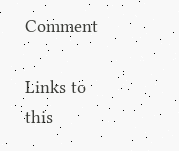Comment

Links to this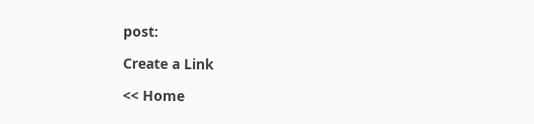post:

Create a Link

<< Home